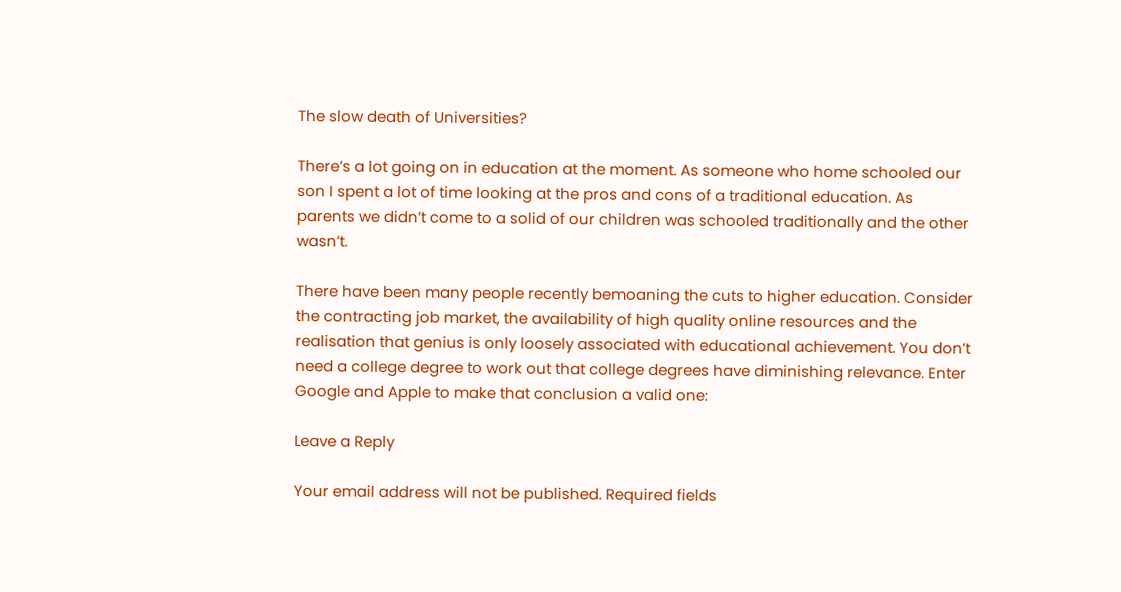The slow death of Universities?

There’s a lot going on in education at the moment. As someone who home schooled our son I spent a lot of time looking at the pros and cons of a traditional education. As parents we didn’t come to a solid of our children was schooled traditionally and the other wasn’t.

There have been many people recently bemoaning the cuts to higher education. Consider the contracting job market, the availability of high quality online resources and the realisation that genius is only loosely associated with educational achievement. You don’t need a college degree to work out that college degrees have diminishing relevance. Enter Google and Apple to make that conclusion a valid one:

Leave a Reply

Your email address will not be published. Required fields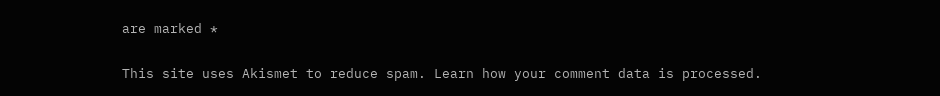are marked *

This site uses Akismet to reduce spam. Learn how your comment data is processed.